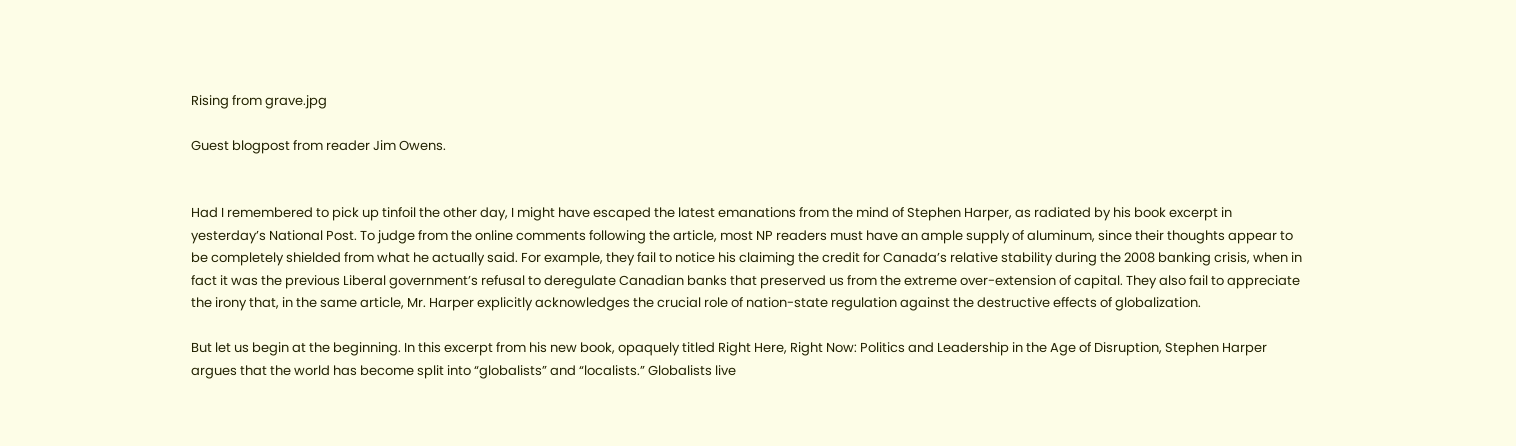Rising from grave.jpg

Guest blogpost from reader Jim Owens.


Had I remembered to pick up tinfoil the other day, I might have escaped the latest emanations from the mind of Stephen Harper, as radiated by his book excerpt in yesterday’s National Post. To judge from the online comments following the article, most NP readers must have an ample supply of aluminum, since their thoughts appear to be completely shielded from what he actually said. For example, they fail to notice his claiming the credit for Canada’s relative stability during the 2008 banking crisis, when in fact it was the previous Liberal government’s refusal to deregulate Canadian banks that preserved us from the extreme over-extension of capital. They also fail to appreciate the irony that, in the same article, Mr. Harper explicitly acknowledges the crucial role of nation-state regulation against the destructive effects of globalization.

But let us begin at the beginning. In this excerpt from his new book, opaquely titled Right Here, Right Now: Politics and Leadership in the Age of Disruption, Stephen Harper argues that the world has become split into “globalists” and “localists.” Globalists live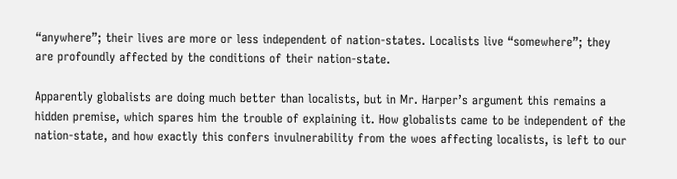“anywhere”; their lives are more or less independent of nation-states. Localists live “somewhere”; they are profoundly affected by the conditions of their nation-state.

Apparently globalists are doing much better than localists, but in Mr. Harper’s argument this remains a hidden premise, which spares him the trouble of explaining it. How globalists came to be independent of the nation-state, and how exactly this confers invulnerability from the woes affecting localists, is left to our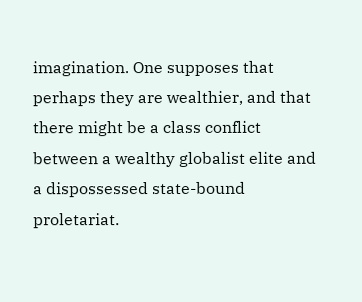imagination. One supposes that perhaps they are wealthier, and that there might be a class conflict between a wealthy globalist elite and a dispossessed state-bound proletariat.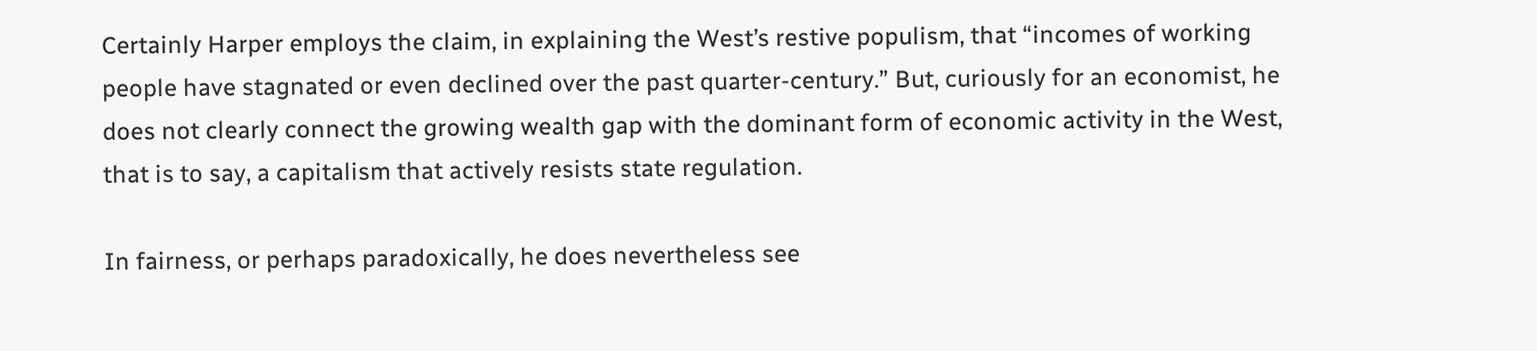Certainly Harper employs the claim, in explaining the West’s restive populism, that “incomes of working people have stagnated or even declined over the past quarter-century.” But, curiously for an economist, he does not clearly connect the growing wealth gap with the dominant form of economic activity in the West, that is to say, a capitalism that actively resists state regulation.

In fairness, or perhaps paradoxically, he does nevertheless see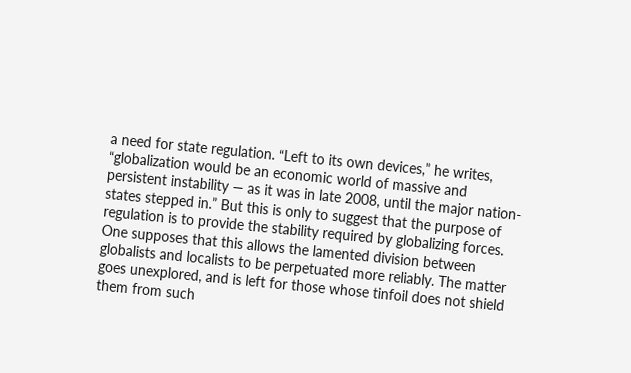a need for state regulation. “Left to its own devices,” he writes, “globalization would be an economic world of massive and persistent instability — as it was in late 2008, until the major nation-states stepped in.” But this is only to suggest that the purpose of regulation is to provide the stability required by globalizing forces. One supposes that this allows the lamented division between globalists and localists to be perpetuated more reliably. The matter goes unexplored, and is left for those whose tinfoil does not shield them from such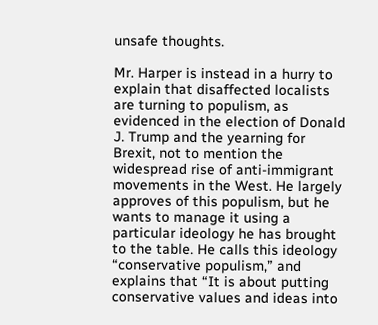unsafe thoughts.

Mr. Harper is instead in a hurry to explain that disaffected localists are turning to populism, as evidenced in the election of Donald J. Trump and the yearning for Brexit, not to mention the widespread rise of anti-immigrant movements in the West. He largely approves of this populism, but he wants to manage it using a particular ideology he has brought to the table. He calls this ideology “conservative populism,” and explains that “It is about putting conservative values and ideas into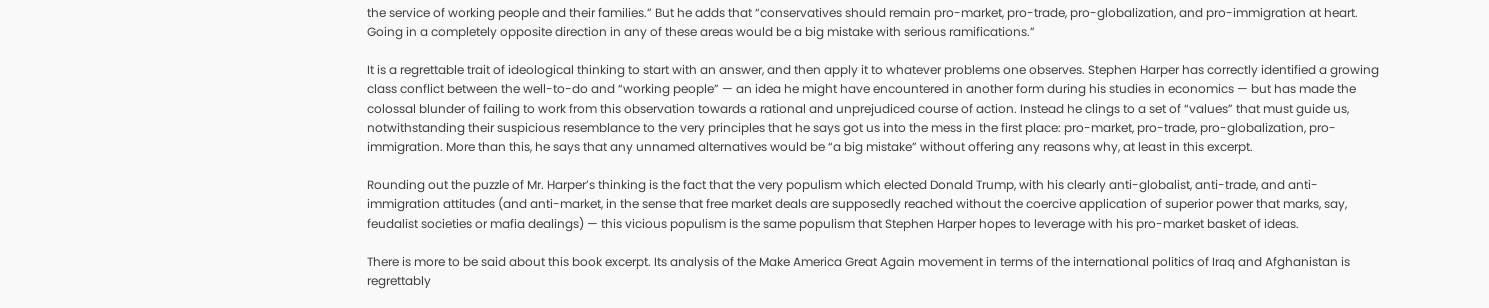the service of working people and their families.” But he adds that “conservatives should remain pro-market, pro-trade, pro-globalization, and pro-immigration at heart. Going in a completely opposite direction in any of these areas would be a big mistake with serious ramifications.”

It is a regrettable trait of ideological thinking to start with an answer, and then apply it to whatever problems one observes. Stephen Harper has correctly identified a growing class conflict between the well-to-do and “working people” — an idea he might have encountered in another form during his studies in economics — but has made the colossal blunder of failing to work from this observation towards a rational and unprejudiced course of action. Instead he clings to a set of “values” that must guide us, notwithstanding their suspicious resemblance to the very principles that he says got us into the mess in the first place: pro-market, pro-trade, pro-globalization, pro-immigration. More than this, he says that any unnamed alternatives would be “a big mistake” without offering any reasons why, at least in this excerpt.

Rounding out the puzzle of Mr. Harper’s thinking is the fact that the very populism which elected Donald Trump, with his clearly anti-globalist, anti-trade, and anti-immigration attitudes (and anti-market, in the sense that free market deals are supposedly reached without the coercive application of superior power that marks, say, feudalist societies or mafia dealings) — this vicious populism is the same populism that Stephen Harper hopes to leverage with his pro-market basket of ideas.

There is more to be said about this book excerpt. Its analysis of the Make America Great Again movement in terms of the international politics of Iraq and Afghanistan is regrettably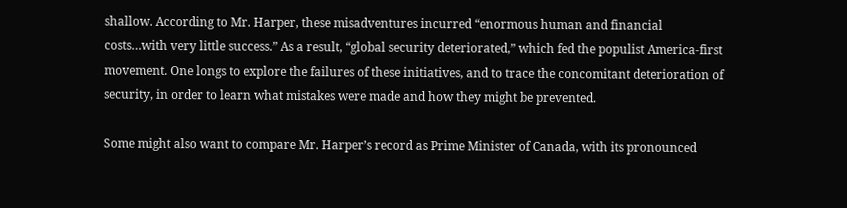shallow. According to Mr. Harper, these misadventures incurred “enormous human and financial costs…with very little success.” As a result, “global security deteriorated,” which fed the populist America-first movement. One longs to explore the failures of these initiatives, and to trace the concomitant deterioration of security, in order to learn what mistakes were made and how they might be prevented.

Some might also want to compare Mr. Harper’s record as Prime Minister of Canada, with its pronounced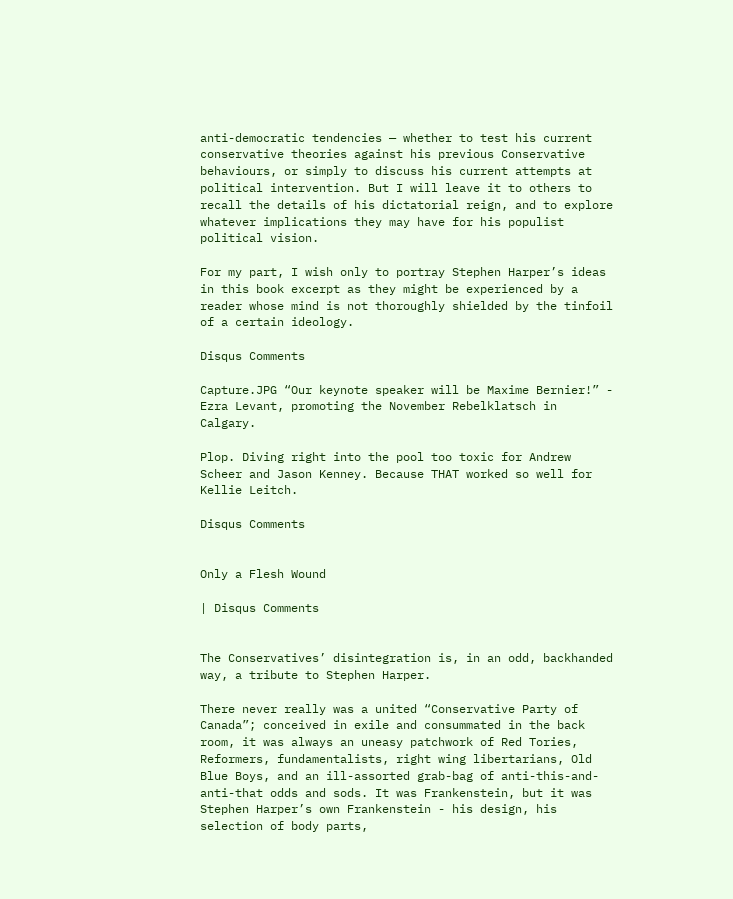anti-democratic tendencies — whether to test his current conservative theories against his previous Conservative behaviours, or simply to discuss his current attempts at political intervention. But I will leave it to others to recall the details of his dictatorial reign, and to explore whatever implications they may have for his populist political vision.

For my part, I wish only to portray Stephen Harper’s ideas in this book excerpt as they might be experienced by a reader whose mind is not thoroughly shielded by the tinfoil of a certain ideology.

Disqus Comments

Capture.JPG “Our keynote speaker will be Maxime Bernier!” - Ezra Levant, promoting the November Rebelklatsch in Calgary.

Plop. Diving right into the pool too toxic for Andrew Scheer and Jason Kenney. Because THAT worked so well for Kellie Leitch.

Disqus Comments


Only a Flesh Wound

| Disqus Comments


The Conservatives’ disintegration is, in an odd, backhanded way, a tribute to Stephen Harper.

There never really was a united “Conservative Party of Canada”; conceived in exile and consummated in the back room, it was always an uneasy patchwork of Red Tories, Reformers, fundamentalists, right wing libertarians, Old Blue Boys, and an ill-assorted grab-bag of anti-this-and-anti-that odds and sods. It was Frankenstein, but it was Stephen Harper’s own Frankenstein - his design, his selection of body parts,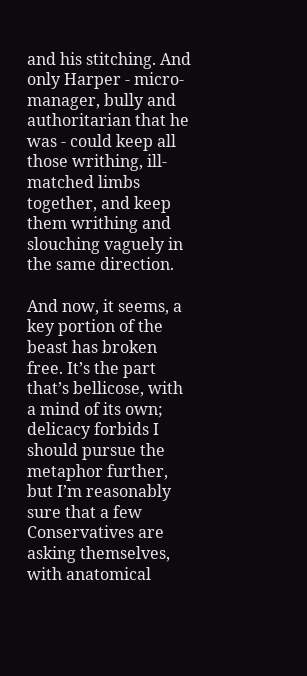and his stitching. And only Harper - micro-manager, bully and authoritarian that he was - could keep all those writhing, ill-matched limbs together, and keep them writhing and slouching vaguely in the same direction.

And now, it seems, a key portion of the beast has broken free. It’s the part that’s bellicose, with a mind of its own; delicacy forbids I should pursue the metaphor further, but I’m reasonably sure that a few Conservatives are asking themselves, with anatomical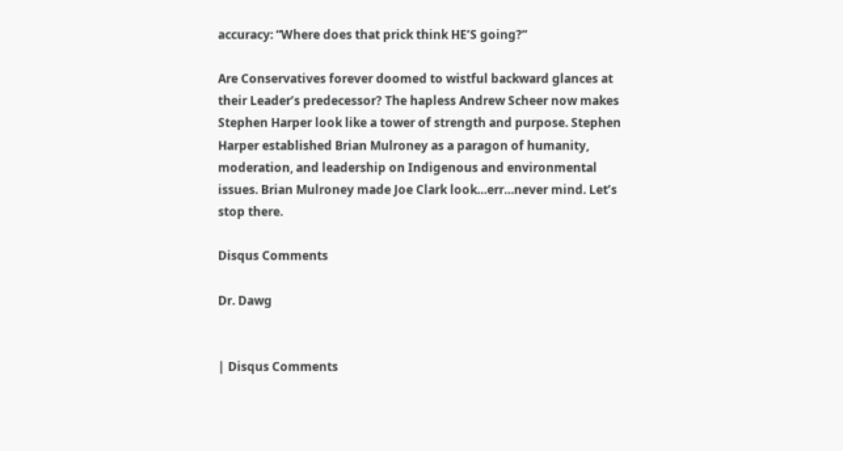accuracy: “Where does that prick think HE’S going?”

Are Conservatives forever doomed to wistful backward glances at their Leader’s predecessor? The hapless Andrew Scheer now makes Stephen Harper look like a tower of strength and purpose. Stephen Harper established Brian Mulroney as a paragon of humanity, moderation, and leadership on Indigenous and environmental issues. Brian Mulroney made Joe Clark look…err…never mind. Let’s stop there.

Disqus Comments

Dr. Dawg


| Disqus Comments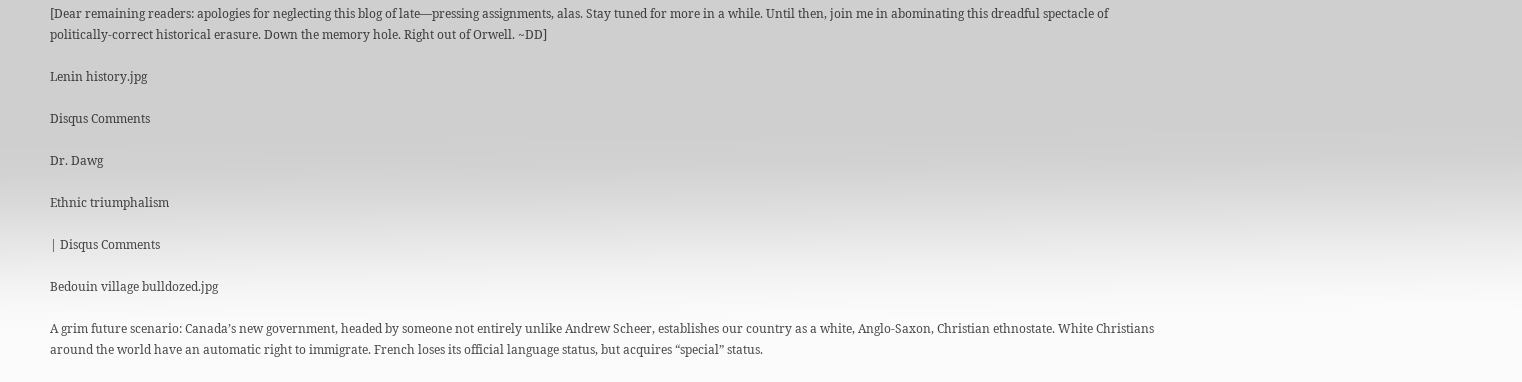[Dear remaining readers: apologies for neglecting this blog of late—pressing assignments, alas. Stay tuned for more in a while. Until then, join me in abominating this dreadful spectacle of politically-correct historical erasure. Down the memory hole. Right out of Orwell. ~DD]

Lenin history.jpg

Disqus Comments

Dr. Dawg

Ethnic triumphalism

| Disqus Comments

Bedouin village bulldozed.jpg

A grim future scenario: Canada’s new government, headed by someone not entirely unlike Andrew Scheer, establishes our country as a white, Anglo-Saxon, Christian ethnostate. White Christians around the world have an automatic right to immigrate. French loses its official language status, but acquires “special” status.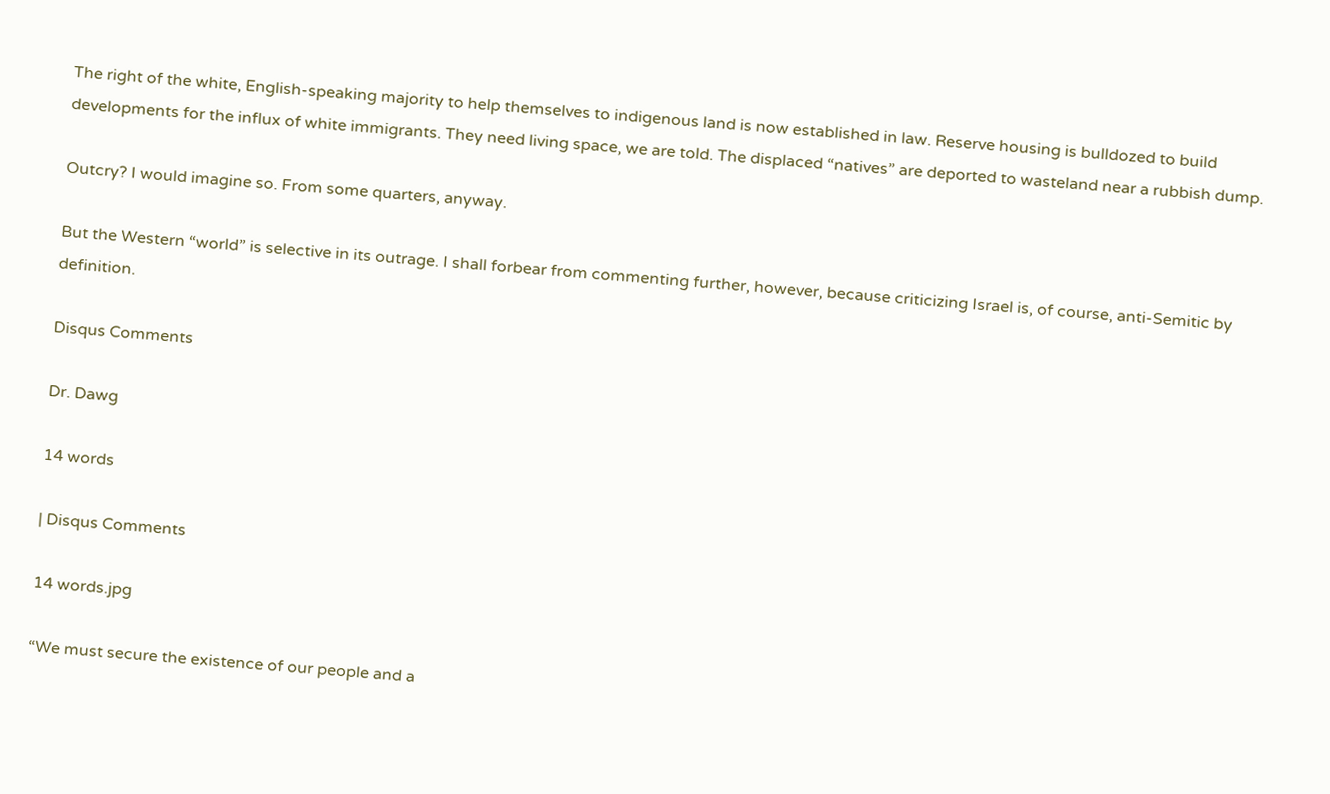The right of the white, English-speaking majority to help themselves to indigenous land is now established in law. Reserve housing is bulldozed to build developments for the influx of white immigrants. They need living space, we are told. The displaced “natives” are deported to wasteland near a rubbish dump.

Outcry? I would imagine so. From some quarters, anyway.

But the Western “world” is selective in its outrage. I shall forbear from commenting further, however, because criticizing Israel is, of course, anti-Semitic by definition.

Disqus Comments

Dr. Dawg

14 words

| Disqus Comments

14 words.jpg

“We must secure the existence of our people and a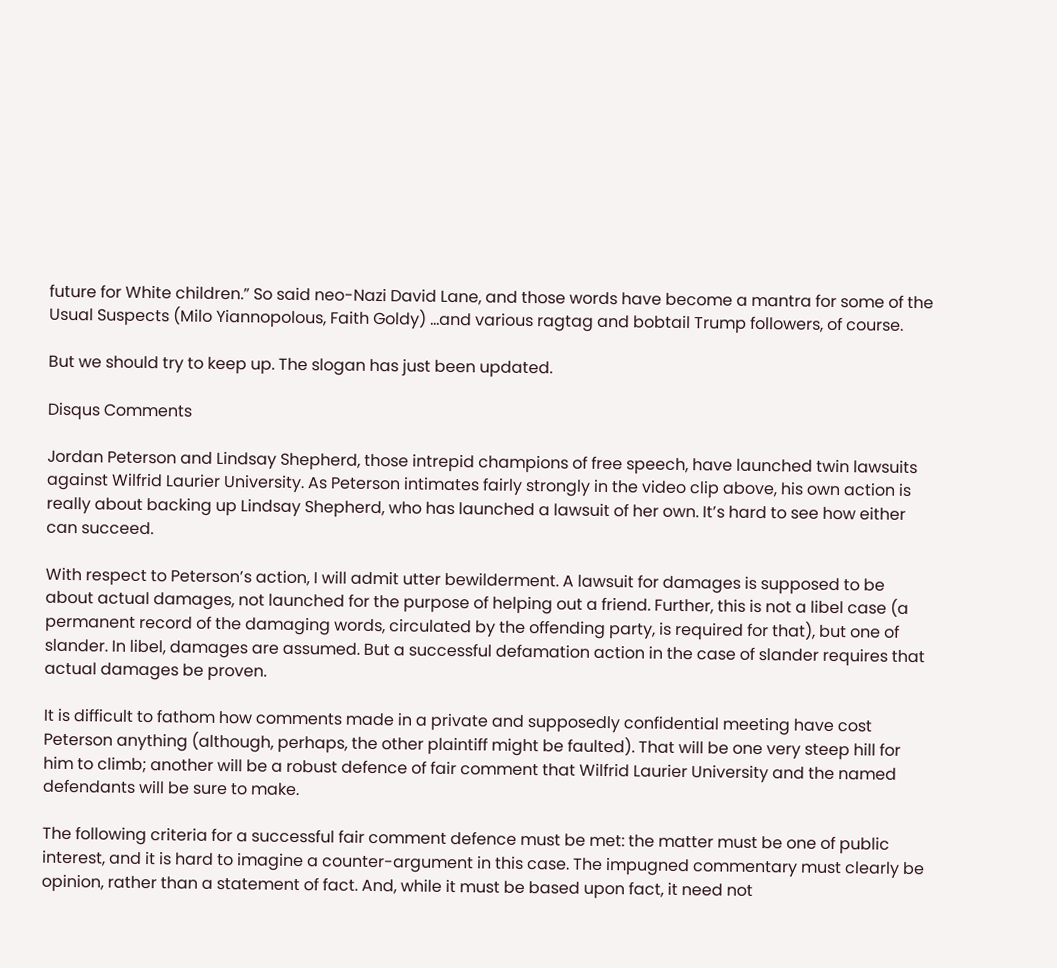future for White children.” So said neo-Nazi David Lane, and those words have become a mantra for some of the Usual Suspects (Milo Yiannopolous, Faith Goldy) …and various ragtag and bobtail Trump followers, of course.

But we should try to keep up. The slogan has just been updated.

Disqus Comments

Jordan Peterson and Lindsay Shepherd, those intrepid champions of free speech, have launched twin lawsuits against Wilfrid Laurier University. As Peterson intimates fairly strongly in the video clip above, his own action is really about backing up Lindsay Shepherd, who has launched a lawsuit of her own. It’s hard to see how either can succeed.

With respect to Peterson’s action, I will admit utter bewilderment. A lawsuit for damages is supposed to be about actual damages, not launched for the purpose of helping out a friend. Further, this is not a libel case (a permanent record of the damaging words, circulated by the offending party, is required for that), but one of slander. In libel, damages are assumed. But a successful defamation action in the case of slander requires that actual damages be proven.

It is difficult to fathom how comments made in a private and supposedly confidential meeting have cost Peterson anything (although, perhaps, the other plaintiff might be faulted). That will be one very steep hill for him to climb; another will be a robust defence of fair comment that Wilfrid Laurier University and the named defendants will be sure to make.

The following criteria for a successful fair comment defence must be met: the matter must be one of public interest, and it is hard to imagine a counter-argument in this case. The impugned commentary must clearly be opinion, rather than a statement of fact. And, while it must be based upon fact, it need not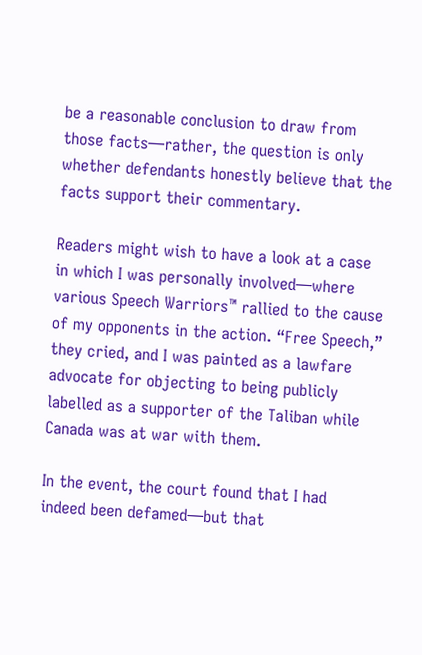be a reasonable conclusion to draw from those facts—rather, the question is only whether defendants honestly believe that the facts support their commentary.

Readers might wish to have a look at a case in which I was personally involved—where various Speech Warriors™ rallied to the cause of my opponents in the action. “Free Speech,” they cried, and I was painted as a lawfare advocate for objecting to being publicly labelled as a supporter of the Taliban while Canada was at war with them.

In the event, the court found that I had indeed been defamed—but that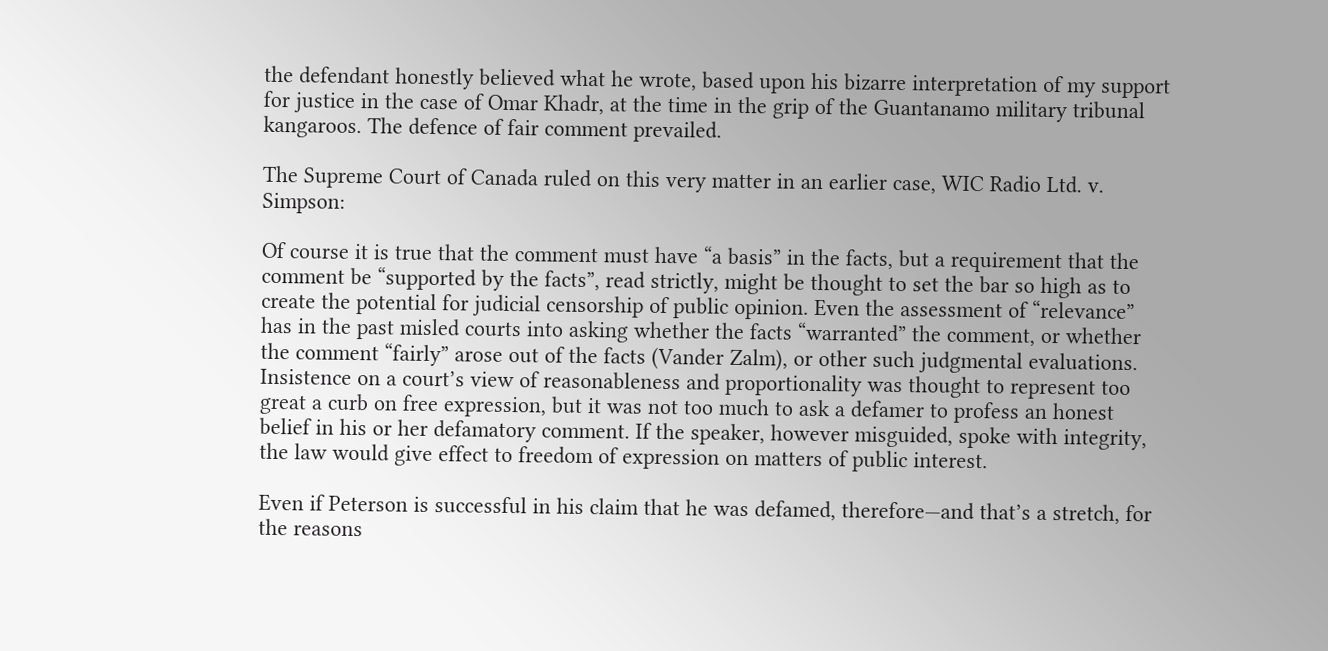the defendant honestly believed what he wrote, based upon his bizarre interpretation of my support for justice in the case of Omar Khadr, at the time in the grip of the Guantanamo military tribunal kangaroos. The defence of fair comment prevailed.

The Supreme Court of Canada ruled on this very matter in an earlier case, WIC Radio Ltd. v. Simpson:

Of course it is true that the comment must have “a basis” in the facts, but a requirement that the comment be “supported by the facts”, read strictly, might be thought to set the bar so high as to create the potential for judicial censorship of public opinion. Even the assessment of “relevance” has in the past misled courts into asking whether the facts “warranted” the comment, or whether the comment “fairly” arose out of the facts (Vander Zalm), or other such judgmental evaluations. Insistence on a court’s view of reasonableness and proportionality was thought to represent too great a curb on free expression, but it was not too much to ask a defamer to profess an honest belief in his or her defamatory comment. If the speaker, however misguided, spoke with integrity, the law would give effect to freedom of expression on matters of public interest.

Even if Peterson is successful in his claim that he was defamed, therefore—and that’s a stretch, for the reasons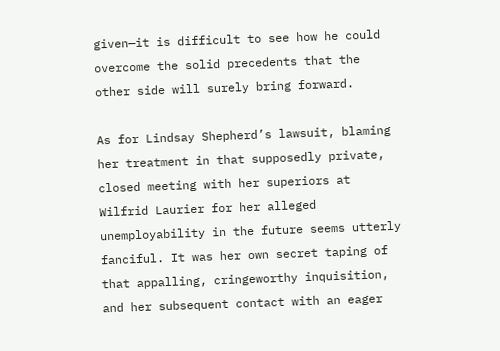given—it is difficult to see how he could overcome the solid precedents that the other side will surely bring forward.

As for Lindsay Shepherd’s lawsuit, blaming her treatment in that supposedly private, closed meeting with her superiors at Wilfrid Laurier for her alleged unemployability in the future seems utterly fanciful. It was her own secret taping of that appalling, cringeworthy inquisition, and her subsequent contact with an eager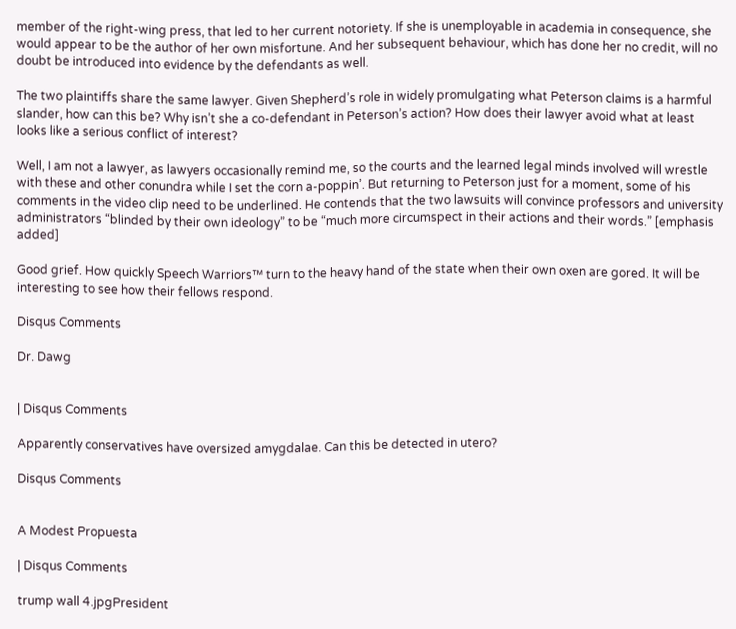member of the right-wing press, that led to her current notoriety. If she is unemployable in academia in consequence, she would appear to be the author of her own misfortune. And her subsequent behaviour, which has done her no credit, will no doubt be introduced into evidence by the defendants as well.

The two plaintiffs share the same lawyer. Given Shepherd’s role in widely promulgating what Peterson claims is a harmful slander, how can this be? Why isn’t she a co-defendant in Peterson’s action? How does their lawyer avoid what at least looks like a serious conflict of interest?

Well, I am not a lawyer, as lawyers occasionally remind me, so the courts and the learned legal minds involved will wrestle with these and other conundra while I set the corn a-poppin’. But returning to Peterson just for a moment, some of his comments in the video clip need to be underlined. He contends that the two lawsuits will convince professors and university administrators “blinded by their own ideology” to be “much more circumspect in their actions and their words.” [emphasis added]

Good grief. How quickly Speech Warriors™ turn to the heavy hand of the state when their own oxen are gored. It will be interesting to see how their fellows respond.

Disqus Comments

Dr. Dawg


| Disqus Comments

Apparently conservatives have oversized amygdalae. Can this be detected in utero?

Disqus Comments


A Modest Propuesta

| Disqus Comments

trump wall 4.jpgPresident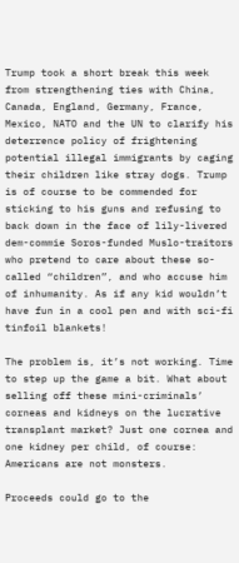Trump took a short break this week from strengthening ties with China, Canada, England, Germany, France, Mexico, NATO and the UN to clarify his deterrence policy of frightening potential illegal immigrants by caging their children like stray dogs. Trump is of course to be commended for sticking to his guns and refusing to back down in the face of lily-livered dem-commie Soros-funded Muslo-traitors who pretend to care about these so-called “children”, and who accuse him of inhumanity. As if any kid wouldn’t have fun in a cool pen and with sci-fi tinfoil blankets!

The problem is, it’s not working. Time to step up the game a bit. What about selling off these mini-criminals’ corneas and kidneys on the lucrative transplant market? Just one cornea and one kidney per child, of course: Americans are not monsters.

Proceeds could go to the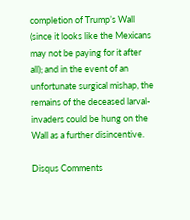completion of Trump’s Wall (since it looks like the Mexicans may not be paying for it after all); and in the event of an unfortunate surgical mishap, the remains of the deceased larval-invaders could be hung on the Wall as a further disincentive.

Disqus Comments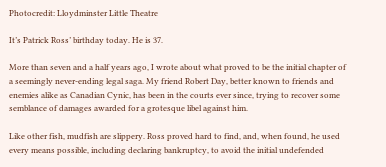Photocredit: Lloydminster Little Theatre

It’s Patrick Ross’ birthday today. He is 37.

More than seven and a half years ago, I wrote about what proved to be the initial chapter of a seemingly never-ending legal saga. My friend Robert Day, better known to friends and enemies alike as Canadian Cynic, has been in the courts ever since, trying to recover some semblance of damages awarded for a grotesque libel against him.

Like other fish, mudfish are slippery. Ross proved hard to find, and, when found, he used every means possible, including declaring bankruptcy, to avoid the initial undefended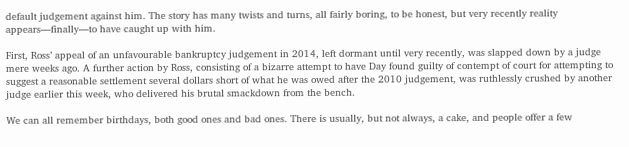default judgement against him. The story has many twists and turns, all fairly boring, to be honest, but very recently reality appears—finally—to have caught up with him.

First, Ross’ appeal of an unfavourable bankruptcy judgement in 2014, left dormant until very recently, was slapped down by a judge mere weeks ago. A further action by Ross, consisting of a bizarre attempt to have Day found guilty of contempt of court for attempting to suggest a reasonable settlement several dollars short of what he was owed after the 2010 judgement, was ruthlessly crushed by another judge earlier this week, who delivered his brutal smackdown from the bench.

We can all remember birthdays, both good ones and bad ones. There is usually, but not always, a cake, and people offer a few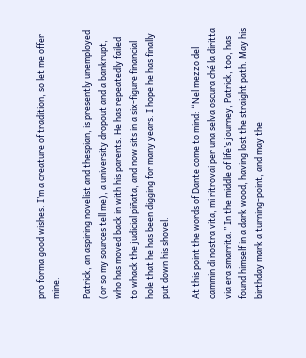pro forma good wishes. I’m a creature of tradition, so let me offer mine.

Patrick, an aspiring novelist and thespian, is presently unemployed (or so my sources tell me), a university dropout and a bankrupt, who has moved back in with his parents. He has repeatedly failed to whack the judicial piñata, and now sits in a six-figure financial hole that he has been digging for many years. I hope he has finally put down his shovel.

At this point the words of Dante come to mind: “Nel mezzo del cammin di nostra vita, mi ritrovai per una selva oscura ché la diritta via era smarrita.” In the middle of life’s journey, Patrick, too, has found himself in a dark wood, having lost the straight path. May his birthday mark a turning-point, and may the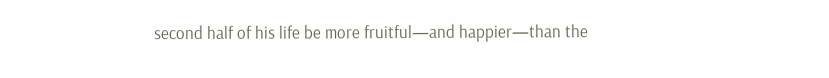second half of his life be more fruitful—and happier—than the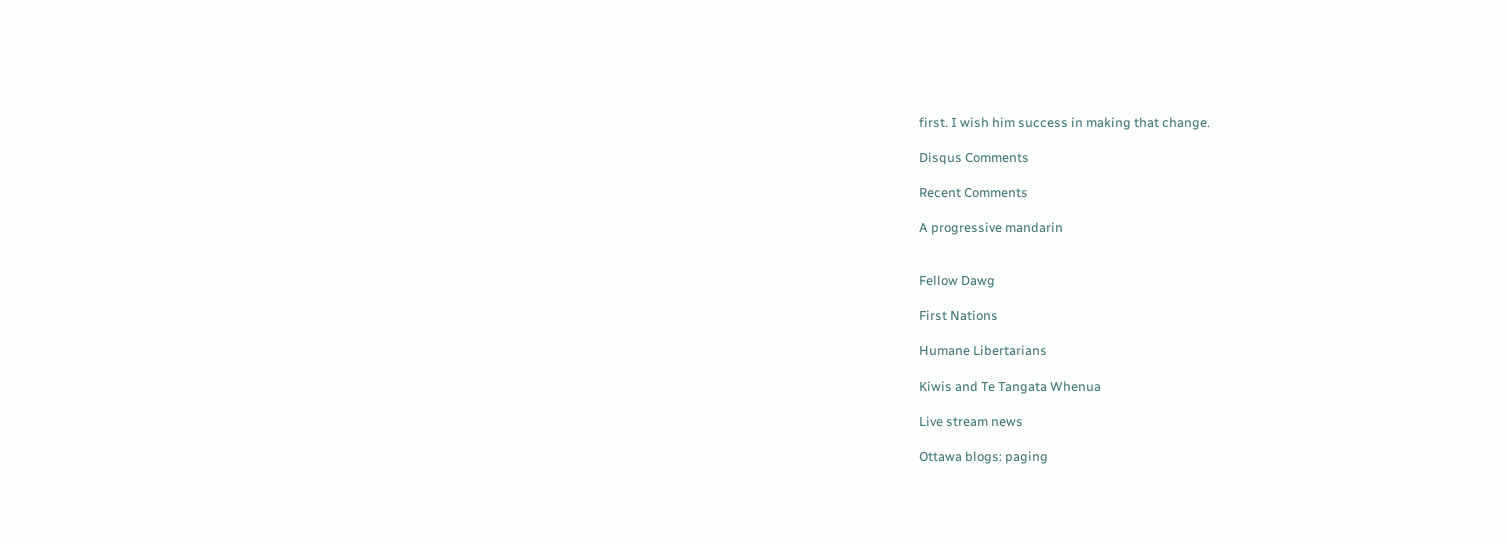first. I wish him success in making that change.

Disqus Comments

Recent Comments

A progressive mandarin


Fellow Dawg

First Nations

Humane Libertarians

Kiwis and Te Tangata Whenua

Live stream news

Ottawa blogs: paging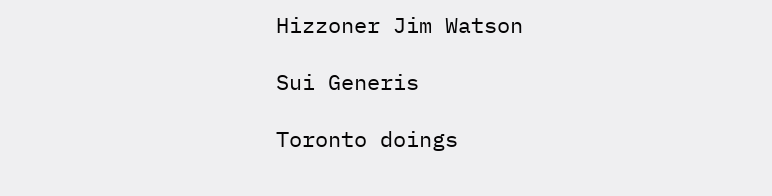Hizzoner Jim Watson

Sui Generis

Toronto doings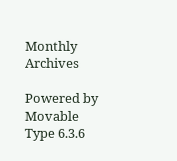Monthly Archives

Powered by Movable Type 6.3.6